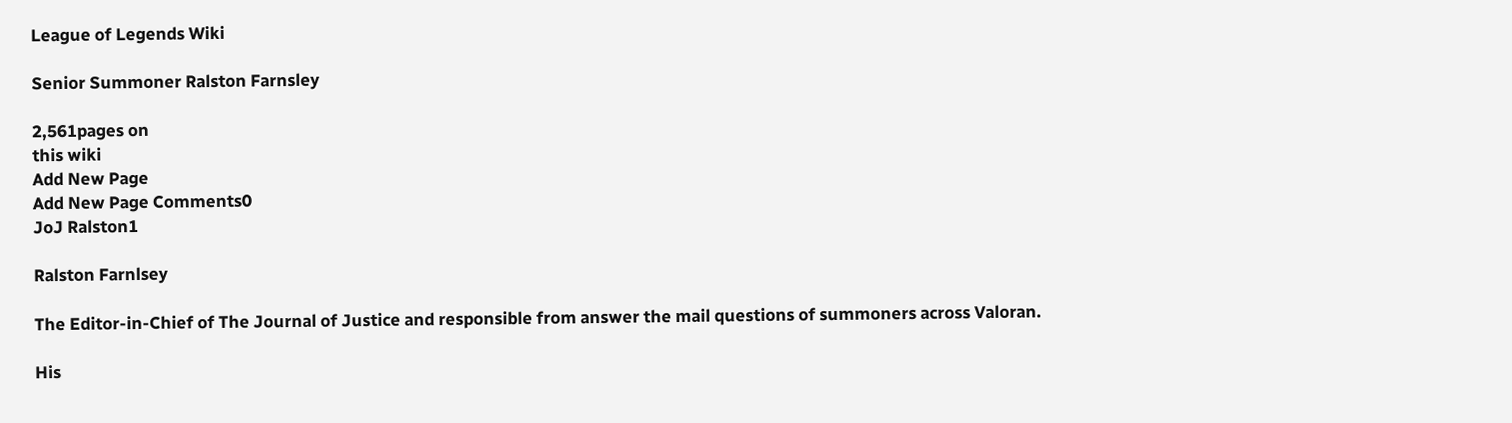League of Legends Wiki

Senior Summoner Ralston Farnsley

2,561pages on
this wiki
Add New Page
Add New Page Comments0
JoJ Ralston1

Ralston Farnlsey

The Editor-in-Chief of The Journal of Justice and responsible from answer the mail questions of summoners across Valoran.

His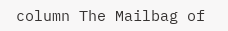column The Mailbag of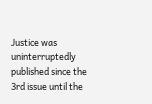Justice was uninterruptedly published since the 3rd issue until the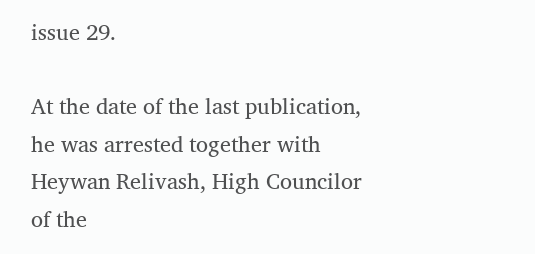issue 29.

At the date of the last publication, he was arrested together with Heywan Relivash, High Councilor of the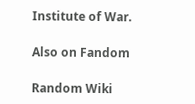Institute of War.

Also on Fandom

Random Wiki